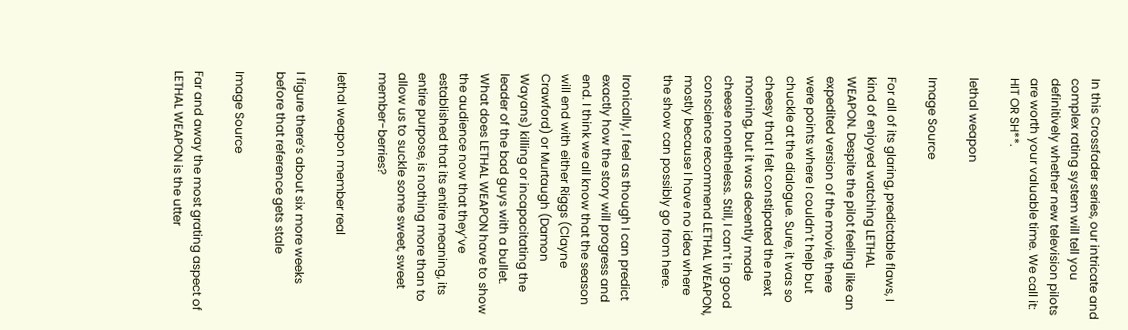In this Crossfader series, our intricate and complex rating system will tell you definitively whether new television pilots are worth your valuable time. We call it: HIT OR SH**.

lethal weapon

Image Source

For all of its glaring, predictable flaws, I kind of enjoyed watching LETHAL WEAPON. Despite the pilot feeling like an expedited version of the movie, there were points where I couldn’t help but chuckle at the dialogue. Sure, it was so cheesy that I felt constipated the next morning, but it was decently made cheese nonetheless. Still, I can’t in good conscience recommend LETHAL WEAPON, mostly because I have no idea where the show can possibly go from here.

Ironically, I feel as though I can predict exactly how the story will progress and end. I think we all know that the season will end with either Riggs (Clayne Crawford) or Murtaugh (Damon Wayans) killing or incapacitating the leader of the bad guys with a bullet. What does LETHAL WEAPON have to show the audience now that they’ve established that its entire meaning, its entire purpose, is nothing more than to allow us to suckle some sweet, sweet member-berries?

lethal weapon member real

I figure there’s about six more weeks before that reference gets stale

Image Source

Far and away the most grating aspect of LETHAL WEAPON is the utter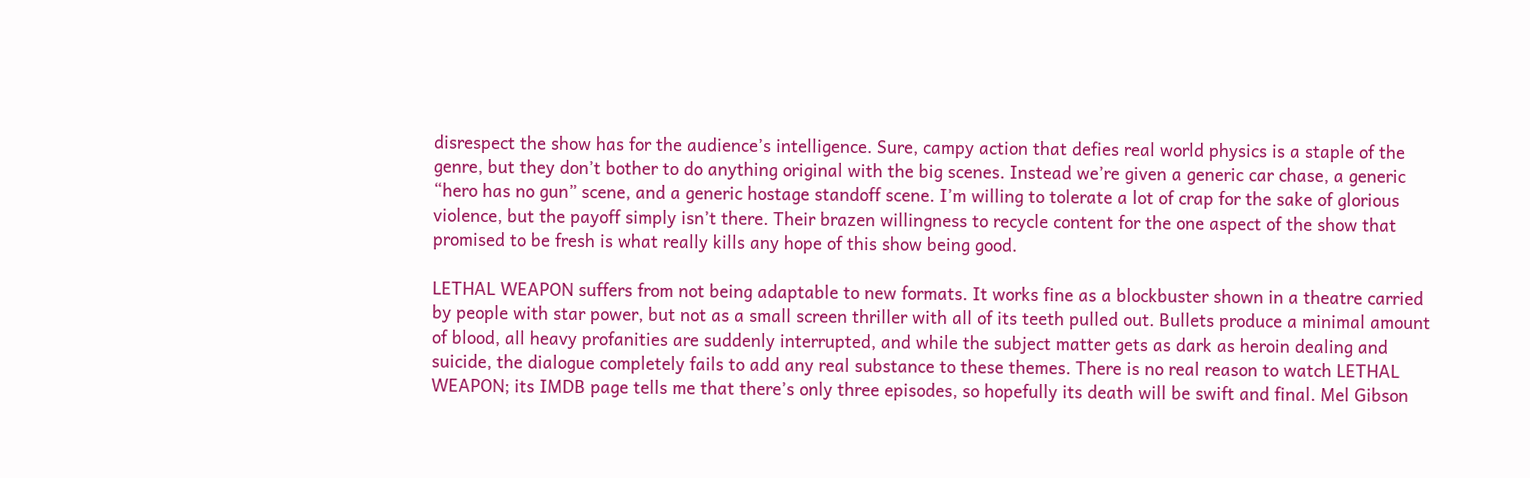disrespect the show has for the audience’s intelligence. Sure, campy action that defies real world physics is a staple of the genre, but they don’t bother to do anything original with the big scenes. Instead we’re given a generic car chase, a generic “hero has no gun” scene, and a generic hostage standoff scene. I’m willing to tolerate a lot of crap for the sake of glorious violence, but the payoff simply isn’t there. Their brazen willingness to recycle content for the one aspect of the show that promised to be fresh is what really kills any hope of this show being good.

LETHAL WEAPON suffers from not being adaptable to new formats. It works fine as a blockbuster shown in a theatre carried by people with star power, but not as a small screen thriller with all of its teeth pulled out. Bullets produce a minimal amount of blood, all heavy profanities are suddenly interrupted, and while the subject matter gets as dark as heroin dealing and suicide, the dialogue completely fails to add any real substance to these themes. There is no real reason to watch LETHAL WEAPON; its IMDB page tells me that there’s only three episodes, so hopefully its death will be swift and final. Mel Gibson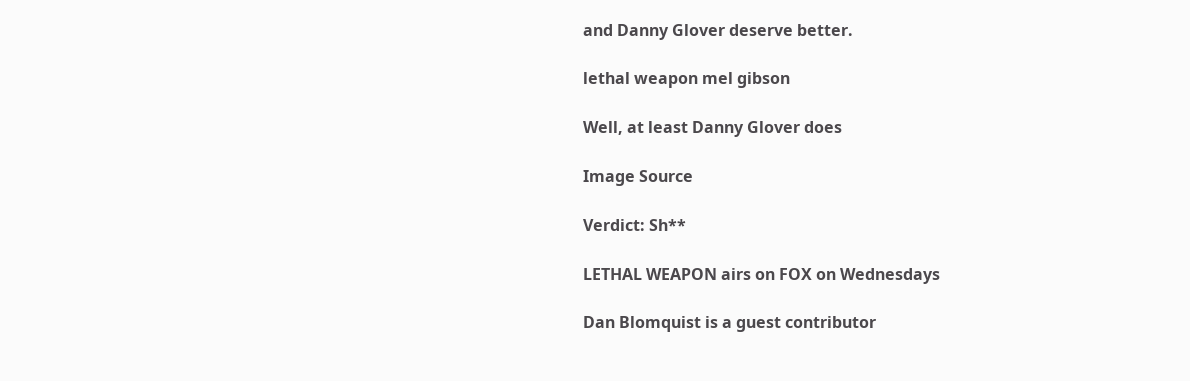and Danny Glover deserve better.

lethal weapon mel gibson

Well, at least Danny Glover does

Image Source

Verdict: Sh**

LETHAL WEAPON airs on FOX on Wednesdays

Dan Blomquist is a guest contributor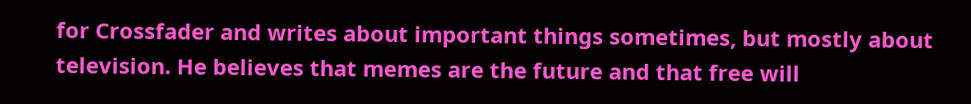for Crossfader and writes about important things sometimes, but mostly about television. He believes that memes are the future and that free will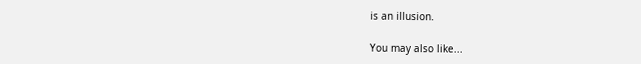is an illusion.

You may also like...